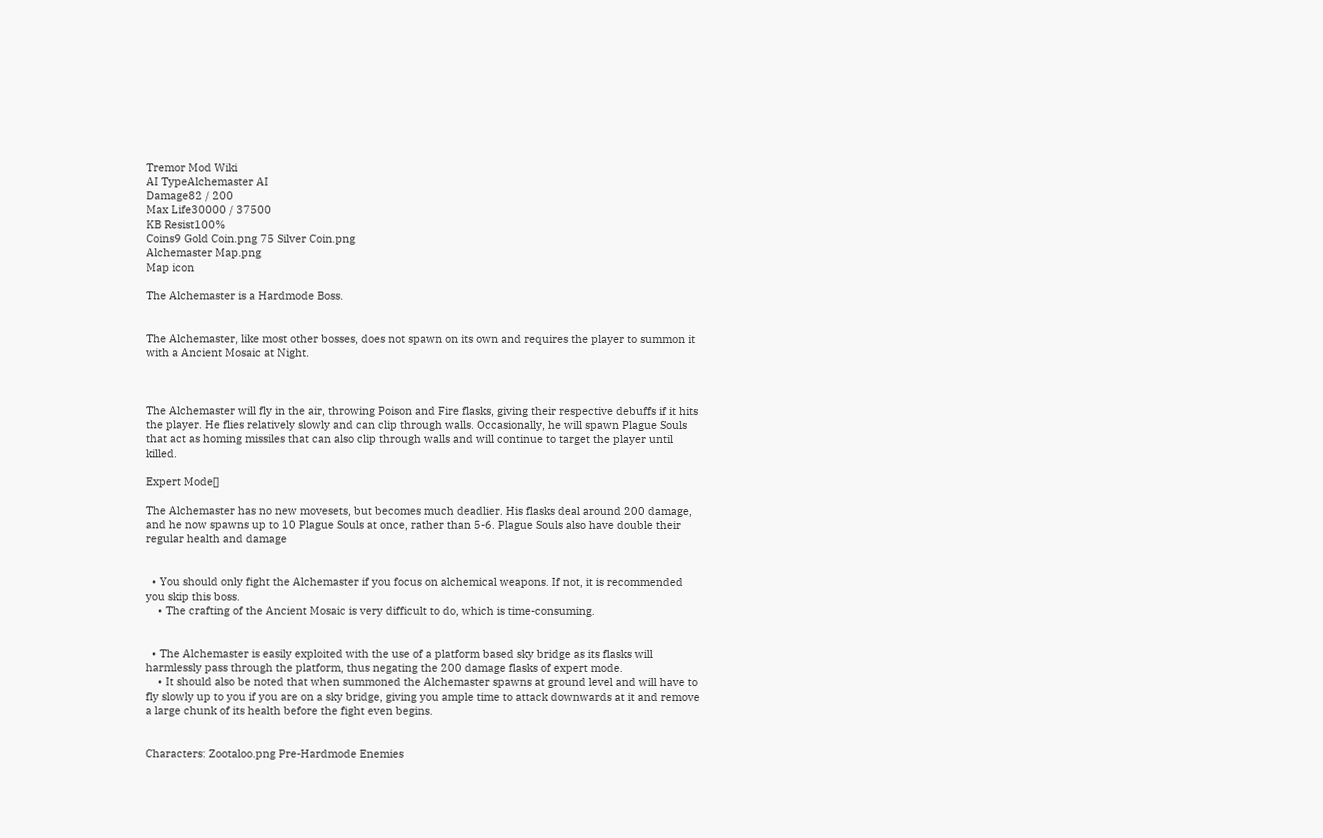Tremor Mod Wiki
AI TypeAlchemaster AI
Damage82 / 200
Max Life30000 / 37500
KB Resist100%
Coins9 Gold Coin.png 75 Silver Coin.png
Alchemaster Map.png
Map icon

The Alchemaster is a Hardmode Boss.


The Alchemaster, like most other bosses, does not spawn on its own and requires the player to summon it with a Ancient Mosaic at Night.



The Alchemaster will fly in the air, throwing Poison and Fire flasks, giving their respective debuffs if it hits the player. He flies relatively slowly and can clip through walls. Occasionally, he will spawn Plague Souls that act as homing missiles that can also clip through walls and will continue to target the player until killed.

Expert Mode[]

The Alchemaster has no new movesets, but becomes much deadlier. His flasks deal around 200 damage, and he now spawns up to 10 Plague Souls at once, rather than 5-6. Plague Souls also have double their regular health and damage


  • You should only fight the Alchemaster if you focus on alchemical weapons. If not, it is recommended you skip this boss.
    • The crafting of the Ancient Mosaic is very difficult to do, which is time-consuming.


  • The Alchemaster is easily exploited with the use of a platform based sky bridge as its flasks will harmlessly pass through the platform, thus negating the 200 damage flasks of expert mode.
    • It should also be noted that when summoned the Alchemaster spawns at ground level and will have to fly slowly up to you if you are on a sky bridge, giving you ample time to attack downwards at it and remove a large chunk of its health before the fight even begins.


Characters: Zootaloo.png Pre-Hardmode Enemies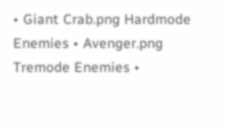• Giant Crab.png Hardmode Enemies • Avenger.png Tremode Enemies •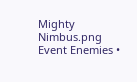Mighty Nimbus.png Event Enemies •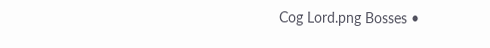Cog Lord.png Bosses •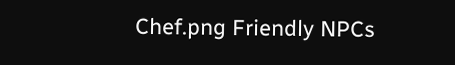Chef.png Friendly NPCs